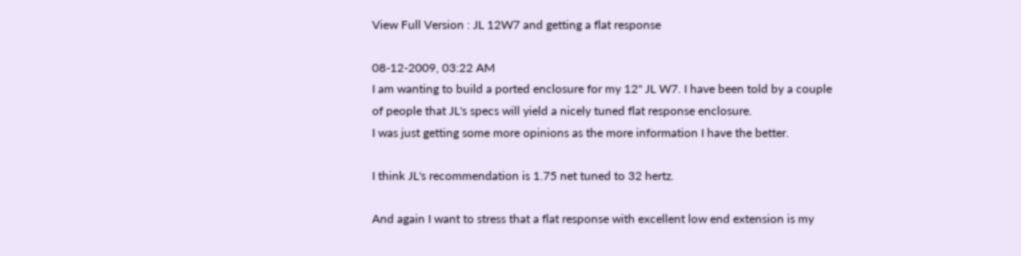View Full Version : JL 12W7 and getting a flat response

08-12-2009, 03:22 AM
I am wanting to build a ported enclosure for my 12" JL W7. I have been told by a couple of people that JL's specs will yield a nicely tuned flat response enclosure.
I was just getting some more opinions as the more information I have the better.

I think JL's recommendation is 1.75 net tuned to 32 hertz.

And again I want to stress that a flat response with excellent low end extension is my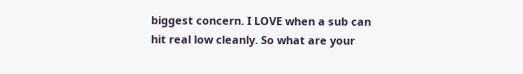biggest concern. I LOVE when a sub can hit real low cleanly. So what are your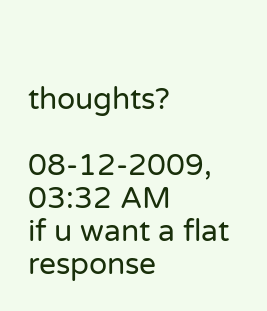thoughts?

08-12-2009, 03:32 AM
if u want a flat response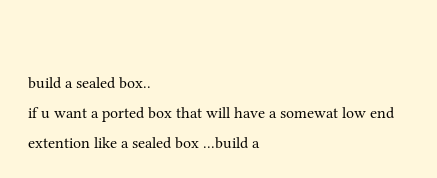build a sealed box..
if u want a ported box that will have a somewat low end extention like a sealed box ...build a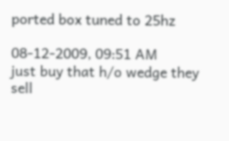ported box tuned to 25hz

08-12-2009, 09:51 AM
just buy that h/o wedge they sell